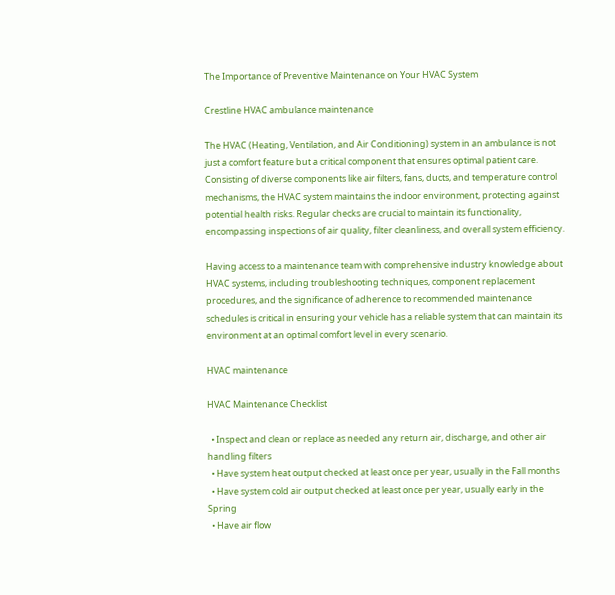The Importance of Preventive Maintenance on Your HVAC System

Crestline HVAC ambulance maintenance

The HVAC (Heating, Ventilation, and Air Conditioning) system in an ambulance is not just a comfort feature but a critical component that ensures optimal patient care. Consisting of diverse components like air filters, fans, ducts, and temperature control mechanisms, the HVAC system maintains the indoor environment, protecting against potential health risks. Regular checks are crucial to maintain its functionality, encompassing inspections of air quality, filter cleanliness, and overall system efficiency.

Having access to a maintenance team with comprehensive industry knowledge about HVAC systems, including troubleshooting techniques, component replacement procedures, and the significance of adherence to recommended maintenance schedules is critical in ensuring your vehicle has a reliable system that can maintain its environment at an optimal comfort level in every scenario.

HVAC maintenance

HVAC Maintenance Checklist

  • Inspect and clean or replace as needed any return air, discharge, and other air handling filters
  • Have system heat output checked at least once per year, usually in the Fall months
  • Have system cold air output checked at least once per year, usually early in the Spring
  • Have air flow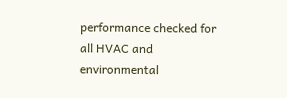performance checked for all HVAC and environmental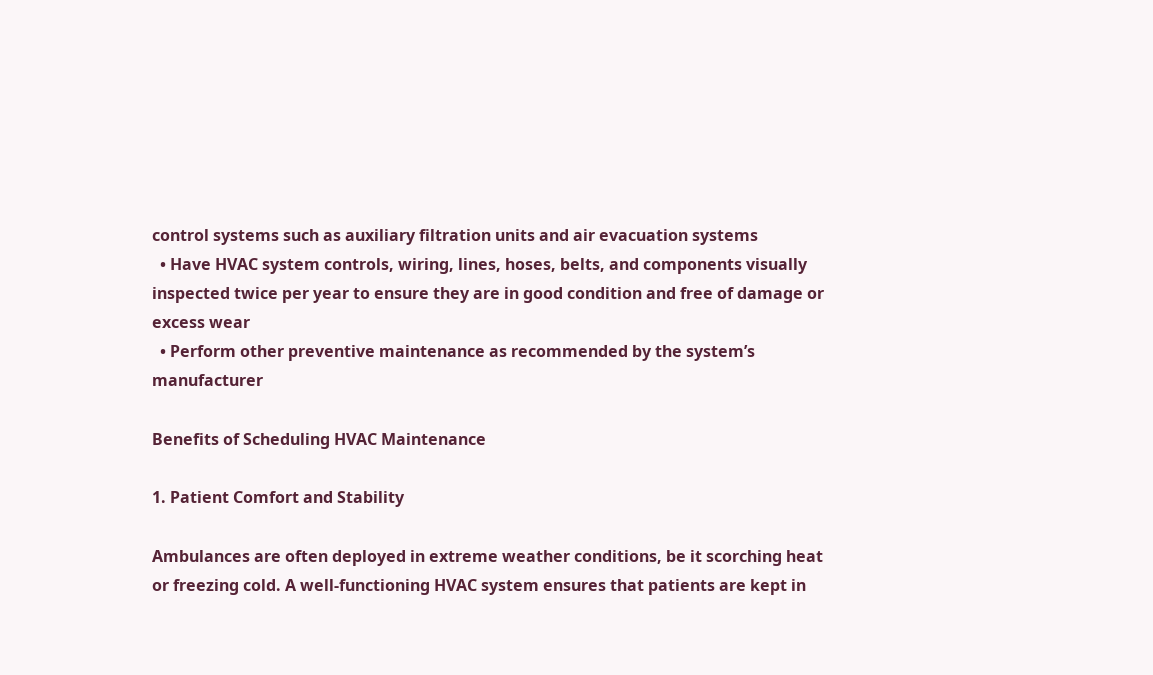control systems such as auxiliary filtration units and air evacuation systems
  • Have HVAC system controls, wiring, lines, hoses, belts, and components visually inspected twice per year to ensure they are in good condition and free of damage or excess wear
  • Perform other preventive maintenance as recommended by the system’s manufacturer

Benefits of Scheduling HVAC Maintenance

1. Patient Comfort and Stability

Ambulances are often deployed in extreme weather conditions, be it scorching heat or freezing cold. A well-functioning HVAC system ensures that patients are kept in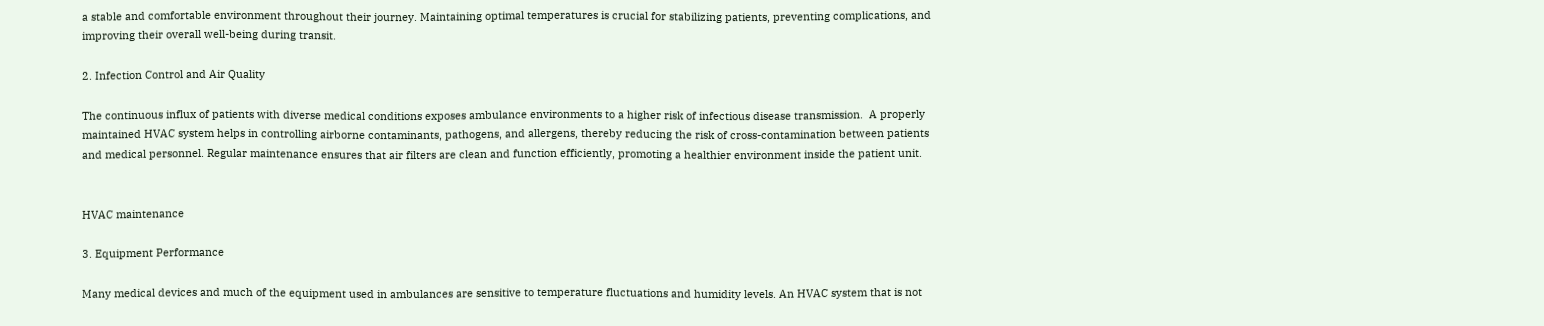a stable and comfortable environment throughout their journey. Maintaining optimal temperatures is crucial for stabilizing patients, preventing complications, and improving their overall well-being during transit.

2. Infection Control and Air Quality

The continuous influx of patients with diverse medical conditions exposes ambulance environments to a higher risk of infectious disease transmission.  A properly maintained HVAC system helps in controlling airborne contaminants, pathogens, and allergens, thereby reducing the risk of cross-contamination between patients and medical personnel. Regular maintenance ensures that air filters are clean and function efficiently, promoting a healthier environment inside the patient unit.


HVAC maintenance

3. Equipment Performance

Many medical devices and much of the equipment used in ambulances are sensitive to temperature fluctuations and humidity levels. An HVAC system that is not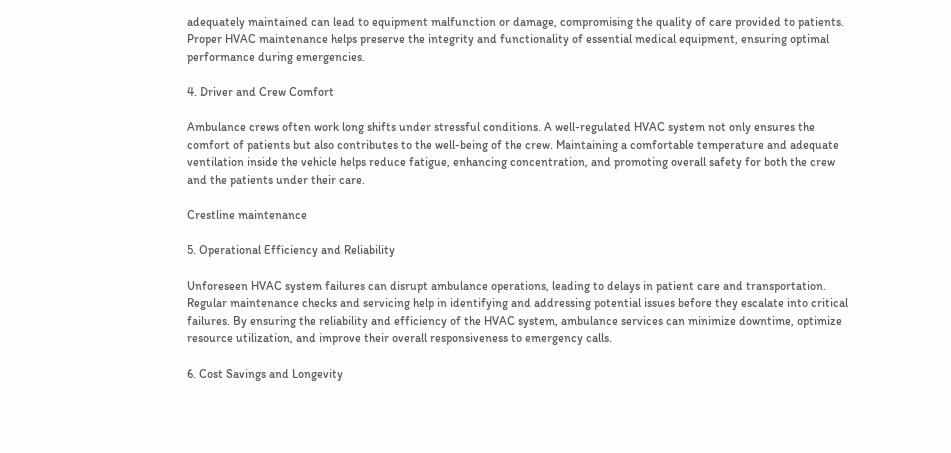adequately maintained can lead to equipment malfunction or damage, compromising the quality of care provided to patients. Proper HVAC maintenance helps preserve the integrity and functionality of essential medical equipment, ensuring optimal performance during emergencies.

4. Driver and Crew Comfort

Ambulance crews often work long shifts under stressful conditions. A well-regulated HVAC system not only ensures the comfort of patients but also contributes to the well-being of the crew. Maintaining a comfortable temperature and adequate ventilation inside the vehicle helps reduce fatigue, enhancing concentration, and promoting overall safety for both the crew and the patients under their care.

Crestline maintenance

5. Operational Efficiency and Reliability

Unforeseen HVAC system failures can disrupt ambulance operations, leading to delays in patient care and transportation. Regular maintenance checks and servicing help in identifying and addressing potential issues before they escalate into critical failures. By ensuring the reliability and efficiency of the HVAC system, ambulance services can minimize downtime, optimize resource utilization, and improve their overall responsiveness to emergency calls.

6. Cost Savings and Longevity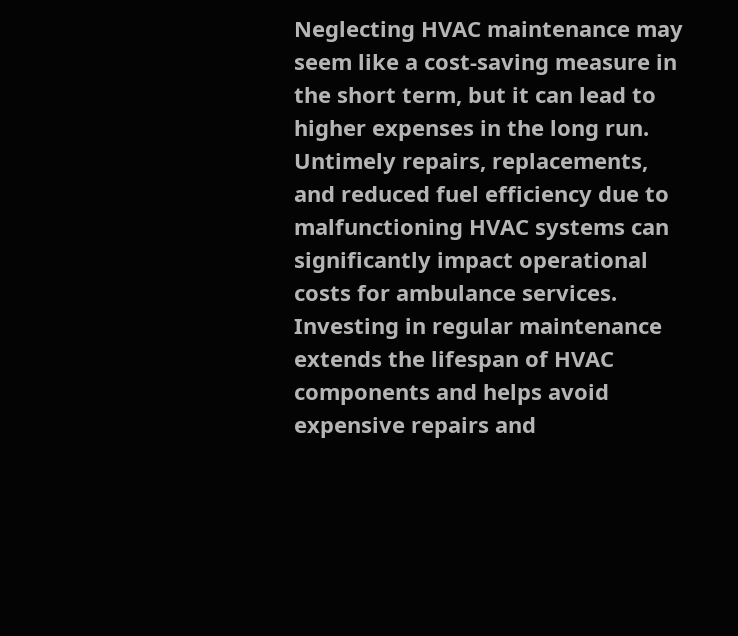Neglecting HVAC maintenance may seem like a cost-saving measure in the short term, but it can lead to higher expenses in the long run. Untimely repairs, replacements, and reduced fuel efficiency due to malfunctioning HVAC systems can significantly impact operational costs for ambulance services. Investing in regular maintenance extends the lifespan of HVAC components and helps avoid expensive repairs and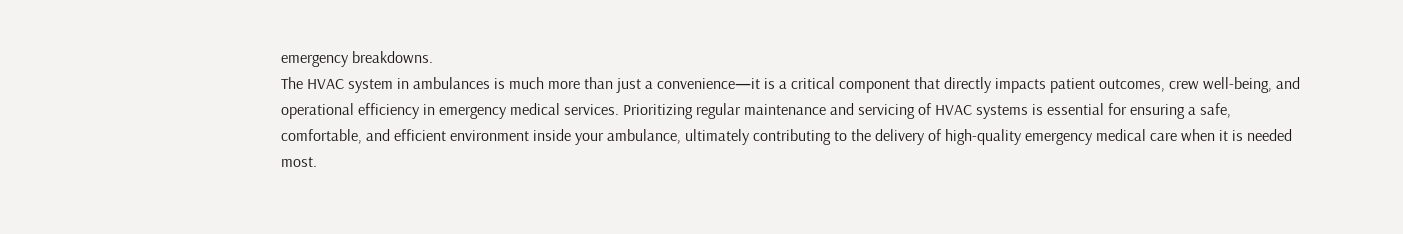emergency breakdowns.
The HVAC system in ambulances is much more than just a convenience—it is a critical component that directly impacts patient outcomes, crew well-being, and operational efficiency in emergency medical services. Prioritizing regular maintenance and servicing of HVAC systems is essential for ensuring a safe, comfortable, and efficient environment inside your ambulance, ultimately contributing to the delivery of high-quality emergency medical care when it is needed most.